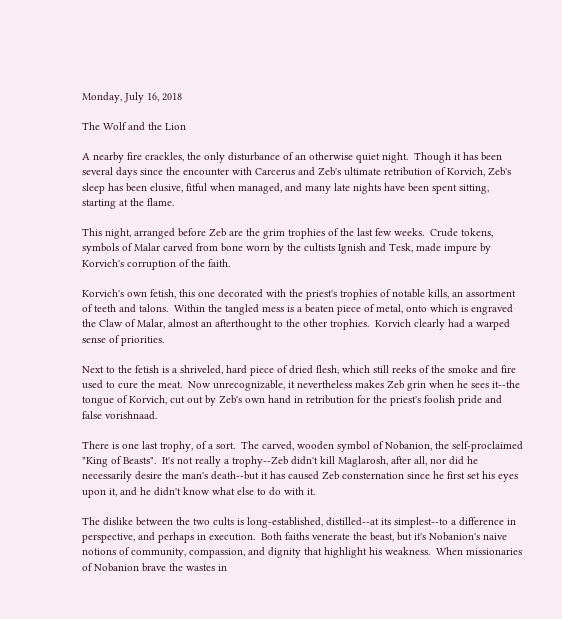Monday, July 16, 2018

The Wolf and the Lion

A nearby fire crackles, the only disturbance of an otherwise quiet night.  Though it has been several days since the encounter with Carcerus and Zeb's ultimate retribution of Korvich, Zeb's sleep has been elusive, fitful when managed, and many late nights have been spent sitting, starting at the flame.

This night, arranged before Zeb are the grim trophies of the last few weeks.  Crude tokens, symbols of Malar carved from bone worn by the cultists Ignish and Tesk, made impure by Korvich's corruption of the faith.

Korvich's own fetish, this one decorated with the priest's trophies of notable kills, an assortment of teeth and talons.  Within the tangled mess is a beaten piece of metal, onto which is engraved the Claw of Malar, almost an afterthought to the other trophies.  Korvich clearly had a warped sense of priorities.

Next to the fetish is a shriveled, hard piece of dried flesh, which still reeks of the smoke and fire used to cure the meat.  Now unrecognizable, it nevertheless makes Zeb grin when he sees it--the tongue of Korvich, cut out by Zeb's own hand in retribution for the priest's foolish pride and false vorishnaad.

There is one last trophy, of a sort.  The carved, wooden symbol of Nobanion, the self-proclaimed "King of Beasts".  It's not really a trophy--Zeb didn't kill Maglarosh, after all, nor did he necessarily desire the man's death--but it has caused Zeb consternation since he first set his eyes upon it, and he didn't know what else to do with it.

The dislike between the two cults is long-established, distilled--at its simplest--to a difference in perspective, and perhaps in execution.  Both faiths venerate the beast, but it's Nobanion's naive notions of community, compassion, and dignity that highlight his weakness.  When missionaries of Nobanion brave the wastes in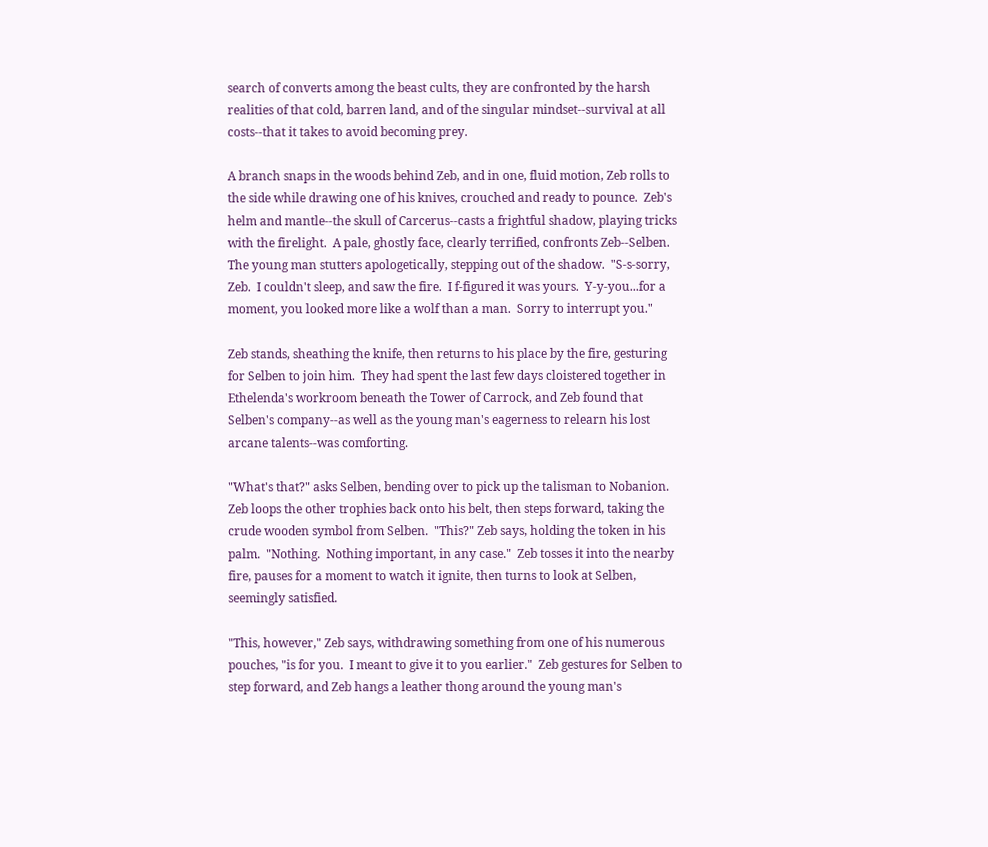search of converts among the beast cults, they are confronted by the harsh realities of that cold, barren land, and of the singular mindset--survival at all costs--that it takes to avoid becoming prey.

A branch snaps in the woods behind Zeb, and in one, fluid motion, Zeb rolls to the side while drawing one of his knives, crouched and ready to pounce.  Zeb's helm and mantle--the skull of Carcerus--casts a frightful shadow, playing tricks with the firelight.  A pale, ghostly face, clearly terrified, confronts Zeb--Selben.  The young man stutters apologetically, stepping out of the shadow.  "S-s-sorry, Zeb.  I couldn't sleep, and saw the fire.  I f-figured it was yours.  Y-y-you...for a moment, you looked more like a wolf than a man.  Sorry to interrupt you."

Zeb stands, sheathing the knife, then returns to his place by the fire, gesturing for Selben to join him.  They had spent the last few days cloistered together in Ethelenda's workroom beneath the Tower of Carrock, and Zeb found that Selben's company--as well as the young man's eagerness to relearn his lost arcane talents--was comforting.

"What's that?" asks Selben, bending over to pick up the talisman to Nobanion.  Zeb loops the other trophies back onto his belt, then steps forward, taking the crude wooden symbol from Selben.  "This?" Zeb says, holding the token in his palm.  "Nothing.  Nothing important, in any case."  Zeb tosses it into the nearby fire, pauses for a moment to watch it ignite, then turns to look at Selben, seemingly satisfied.

"This, however," Zeb says, withdrawing something from one of his numerous pouches, "is for you.  I meant to give it to you earlier."  Zeb gestures for Selben to step forward, and Zeb hangs a leather thong around the young man's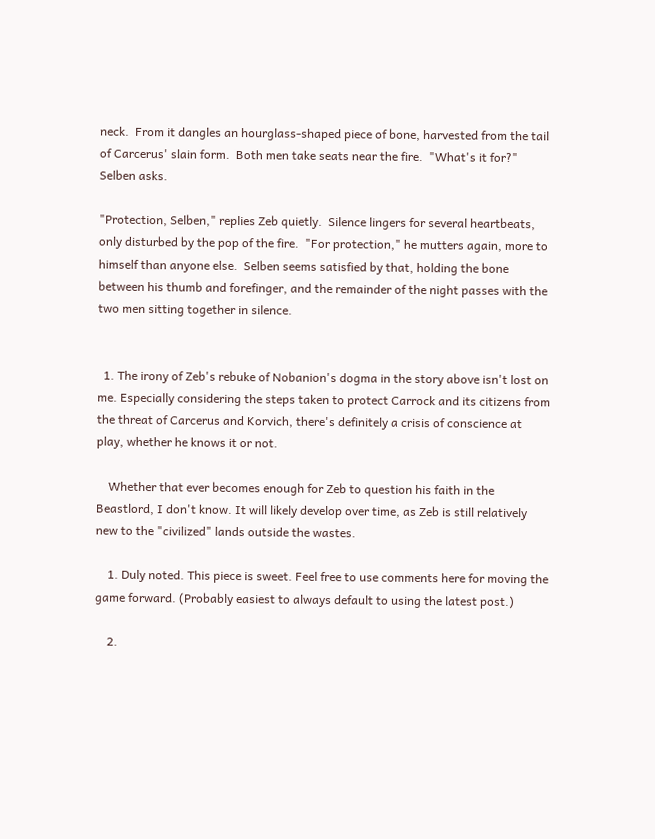neck.  From it dangles an hourglass-shaped piece of bone, harvested from the tail of Carcerus' slain form.  Both men take seats near the fire.  "What's it for?" Selben asks.

"Protection, Selben," replies Zeb quietly.  Silence lingers for several heartbeats, only disturbed by the pop of the fire.  "For protection," he mutters again, more to himself than anyone else.  Selben seems satisfied by that, holding the bone between his thumb and forefinger, and the remainder of the night passes with the two men sitting together in silence.


  1. The irony of Zeb's rebuke of Nobanion's dogma in the story above isn't lost on me. Especially considering the steps taken to protect Carrock and its citizens from the threat of Carcerus and Korvich, there's definitely a crisis of conscience at play, whether he knows it or not.

    Whether that ever becomes enough for Zeb to question his faith in the Beastlord, I don't know. It will likely develop over time, as Zeb is still relatively new to the "civilized" lands outside the wastes.

    1. Duly noted. This piece is sweet. Feel free to use comments here for moving the game forward. (Probably easiest to always default to using the latest post.)

    2.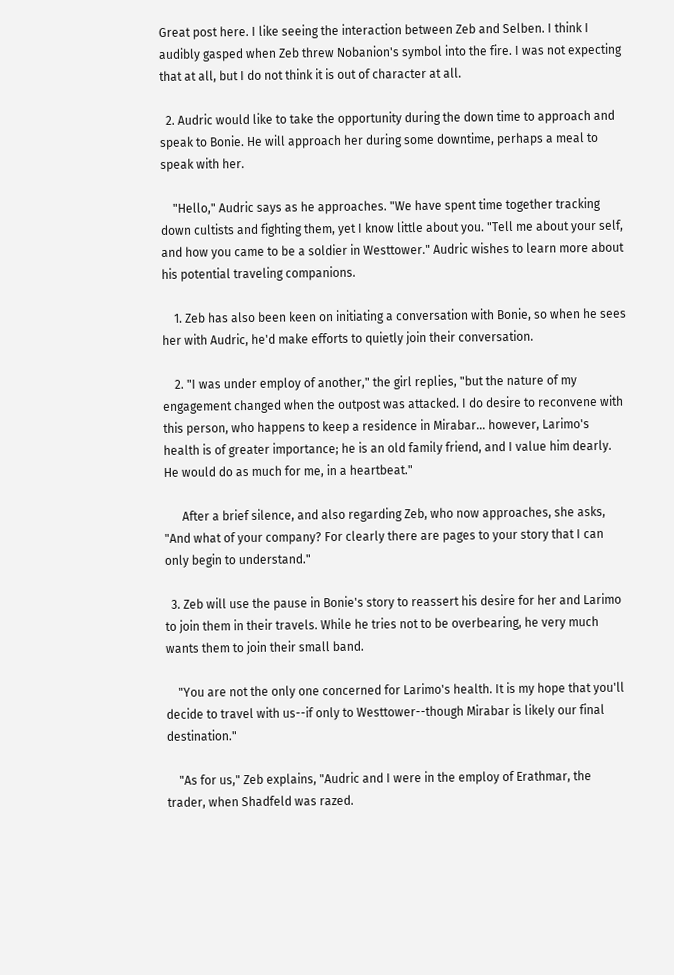Great post here. I like seeing the interaction between Zeb and Selben. I think I audibly gasped when Zeb threw Nobanion's symbol into the fire. I was not expecting that at all, but I do not think it is out of character at all.

  2. Audric would like to take the opportunity during the down time to approach and speak to Bonie. He will approach her during some downtime, perhaps a meal to speak with her.

    "Hello," Audric says as he approaches. "We have spent time together tracking down cultists and fighting them, yet I know little about you. "Tell me about your self, and how you came to be a soldier in Westtower." Audric wishes to learn more about his potential traveling companions.

    1. Zeb has also been keen on initiating a conversation with Bonie, so when he sees her with Audric, he'd make efforts to quietly join their conversation.

    2. "I was under employ of another," the girl replies, "but the nature of my engagement changed when the outpost was attacked. I do desire to reconvene with this person, who happens to keep a residence in Mirabar... however, Larimo's health is of greater importance; he is an old family friend, and I value him dearly. He would do as much for me, in a heartbeat."

      After a brief silence, and also regarding Zeb, who now approaches, she asks, "And what of your company? For clearly there are pages to your story that I can only begin to understand."

  3. Zeb will use the pause in Bonie's story to reassert his desire for her and Larimo to join them in their travels. While he tries not to be overbearing, he very much wants them to join their small band.

    "You are not the only one concerned for Larimo's health. It is my hope that you'll decide to travel with us--if only to Westtower--though Mirabar is likely our final destination."

    "As for us," Zeb explains, "Audric and I were in the employ of Erathmar, the trader, when Shadfeld was razed.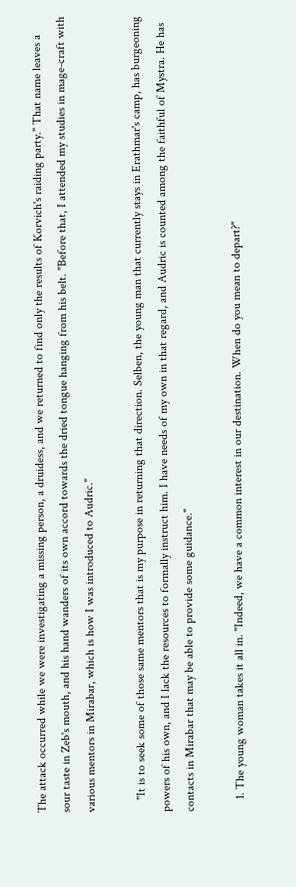The attack occurred while we were investigating a missing person, a druidess, and we returned to find only the results of Korvich's raiding party." That name leaves a sour taste in Zeb's mouth, and his hand wanders of its own accord towards the dried tongue hanging from his belt. "Before that, I attended my studies in mage-craft with various mentors in Mirabar, which is how I was introduced to Audric."

    "It is to seek some of those same mentors that is my purpose in returning that direction. Selben, the young man that currently stays in Erathmar's camp, has burgeoning powers of his own, and I lack the resources to formally instruct him. I have needs of my own in that regard, and Audric is counted among the faithful of Mystra. He has contacts in Mirabar that may be able to provide some guidance."

    1. The young woman takes it all in. "Indeed, we have a common interest in our destination. When do you mean to depart?"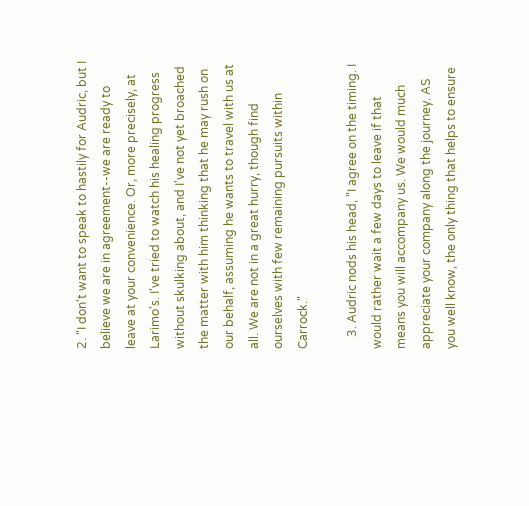2. "I don't want to speak to hastily for Audric, but I believe we are in agreement--we are ready to leave at your convenience. Or, more precisely, at Larimo's. I've tried to watch his healing progress without skulking about, and I've not yet broached the matter with him thinking that he may rush on our behalf, assuming he wants to travel with us at all. We are not in a great hurry, though find ourselves with few remaining pursuits within Carrock."

    3. Audric nods his head, "I agree on the timing. I would rather wait a few days to leave if that means you will accompany us. We would much appreciate your company along the journey. AS you well know, the only thing that helps to ensure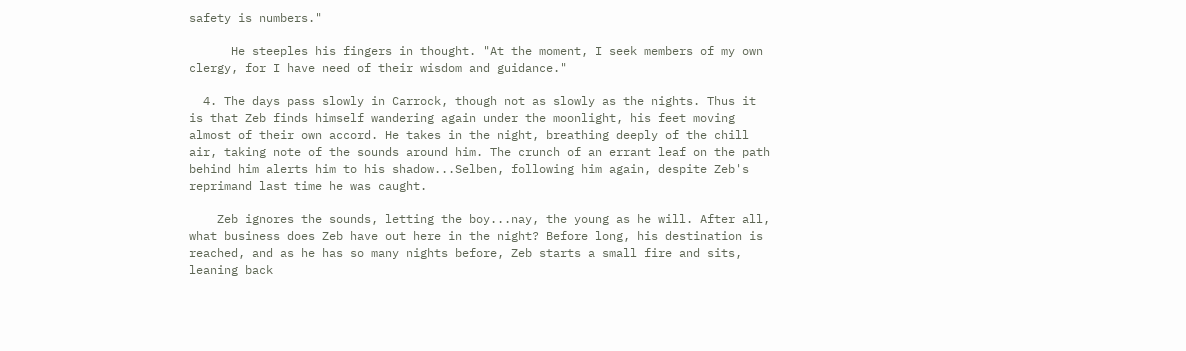safety is numbers."

      He steeples his fingers in thought. "At the moment, I seek members of my own clergy, for I have need of their wisdom and guidance."

  4. The days pass slowly in Carrock, though not as slowly as the nights. Thus it is that Zeb finds himself wandering again under the moonlight, his feet moving almost of their own accord. He takes in the night, breathing deeply of the chill air, taking note of the sounds around him. The crunch of an errant leaf on the path behind him alerts him to his shadow...Selben, following him again, despite Zeb's reprimand last time he was caught.

    Zeb ignores the sounds, letting the boy...nay, the young as he will. After all, what business does Zeb have out here in the night? Before long, his destination is reached, and as he has so many nights before, Zeb starts a small fire and sits, leaning back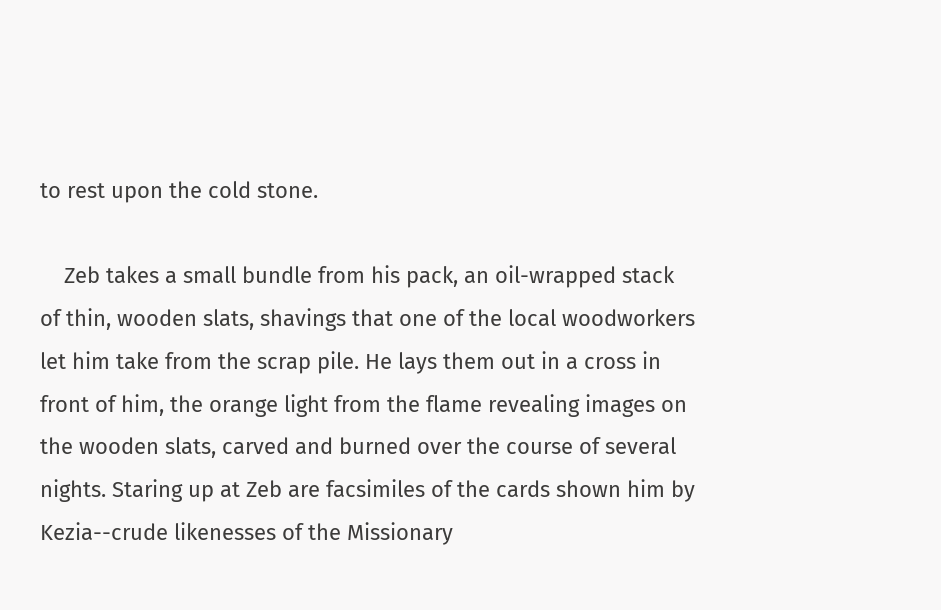to rest upon the cold stone.

    Zeb takes a small bundle from his pack, an oil-wrapped stack of thin, wooden slats, shavings that one of the local woodworkers let him take from the scrap pile. He lays them out in a cross in front of him, the orange light from the flame revealing images on the wooden slats, carved and burned over the course of several nights. Staring up at Zeb are facsimiles of the cards shown him by Kezia--crude likenesses of the Missionary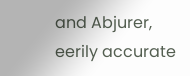and Abjurer, eerily accurate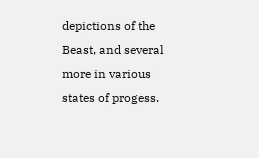depictions of the Beast, and several more in various states of progess.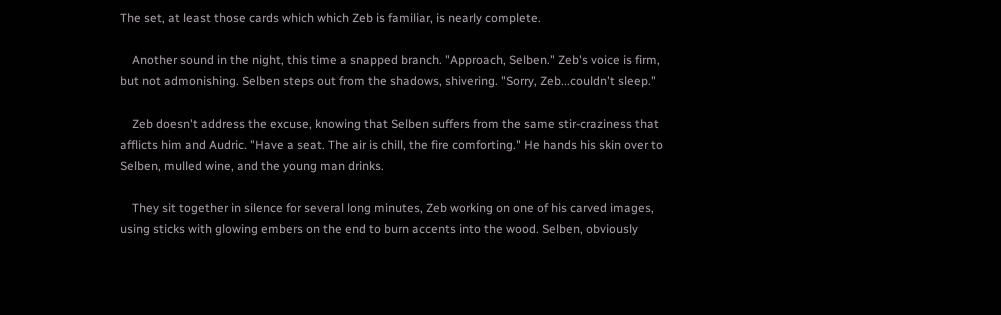The set, at least those cards which which Zeb is familiar, is nearly complete.

    Another sound in the night, this time a snapped branch. "Approach, Selben." Zeb's voice is firm, but not admonishing. Selben steps out from the shadows, shivering. "Sorry, Zeb...couldn't sleep."

    Zeb doesn't address the excuse, knowing that Selben suffers from the same stir-craziness that afflicts him and Audric. "Have a seat. The air is chill, the fire comforting." He hands his skin over to Selben, mulled wine, and the young man drinks.

    They sit together in silence for several long minutes, Zeb working on one of his carved images, using sticks with glowing embers on the end to burn accents into the wood. Selben, obviously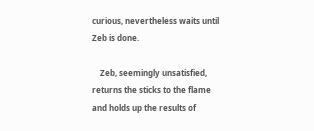curious, nevertheless waits until Zeb is done.

    Zeb, seemingly unsatisfied, returns the sticks to the flame and holds up the results of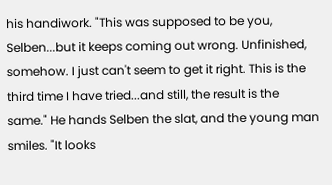his handiwork. "This was supposed to be you, Selben...but it keeps coming out wrong. Unfinished, somehow. I just can't seem to get it right. This is the third time I have tried...and still, the result is the same." He hands Selben the slat, and the young man smiles. "It looks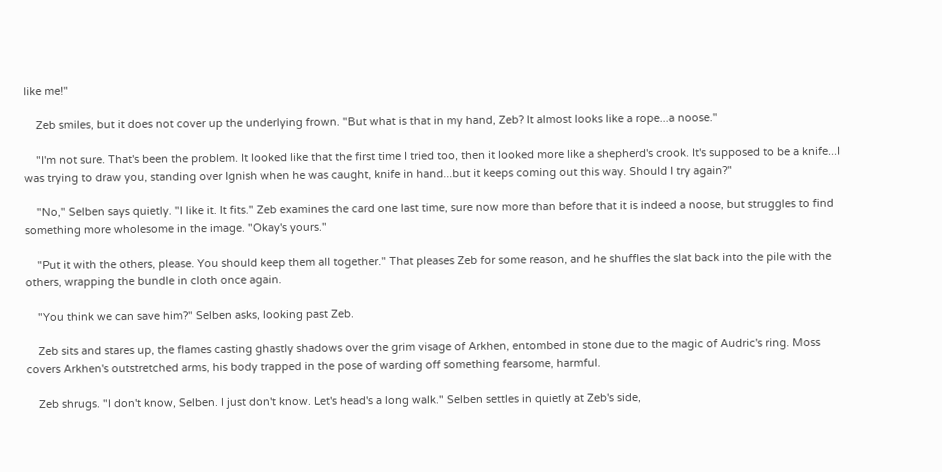like me!"

    Zeb smiles, but it does not cover up the underlying frown. "But what is that in my hand, Zeb? It almost looks like a rope...a noose."

    "I'm not sure. That's been the problem. It looked like that the first time I tried too, then it looked more like a shepherd's crook. It's supposed to be a knife...I was trying to draw you, standing over Ignish when he was caught, knife in hand...but it keeps coming out this way. Should I try again?"

    "No," Selben says quietly. "I like it. It fits." Zeb examines the card one last time, sure now more than before that it is indeed a noose, but struggles to find something more wholesome in the image. "Okay's yours."

    "Put it with the others, please. You should keep them all together." That pleases Zeb for some reason, and he shuffles the slat back into the pile with the others, wrapping the bundle in cloth once again.

    "You think we can save him?" Selben asks, looking past Zeb.

    Zeb sits and stares up, the flames casting ghastly shadows over the grim visage of Arkhen, entombed in stone due to the magic of Audric's ring. Moss covers Arkhen's outstretched arms, his body trapped in the pose of warding off something fearsome, harmful.

    Zeb shrugs. "I don't know, Selben. I just don't know. Let's head's a long walk." Selben settles in quietly at Zeb's side,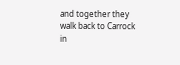and together they walk back to Carrock in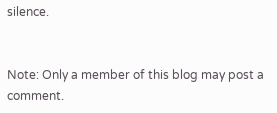silence.


Note: Only a member of this blog may post a comment.